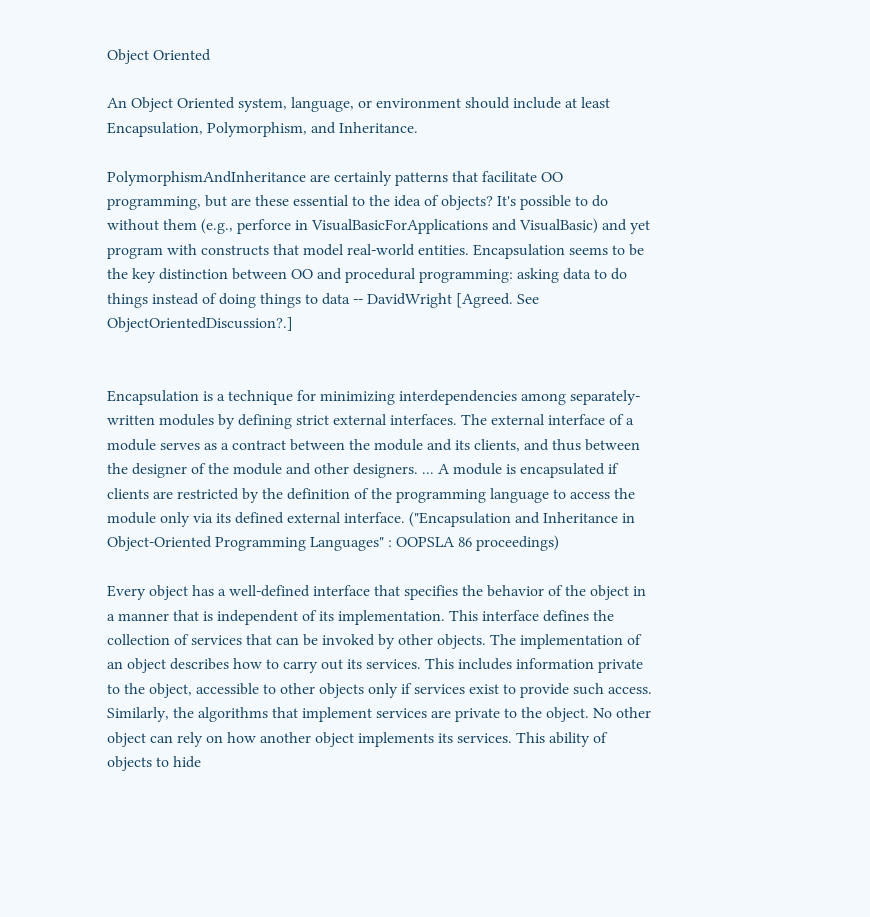Object Oriented

An Object Oriented system, language, or environment should include at least Encapsulation, Polymorphism, and Inheritance.

PolymorphismAndInheritance are certainly patterns that facilitate OO programming, but are these essential to the idea of objects? It's possible to do without them (e.g., perforce in VisualBasicForApplications and VisualBasic) and yet program with constructs that model real-world entities. Encapsulation seems to be the key distinction between OO and procedural programming: asking data to do things instead of doing things to data -- DavidWright [Agreed. See ObjectOrientedDiscussion?.]


Encapsulation is a technique for minimizing interdependencies among separately-written modules by defining strict external interfaces. The external interface of a module serves as a contract between the module and its clients, and thus between the designer of the module and other designers. ... A module is encapsulated if clients are restricted by the definition of the programming language to access the module only via its defined external interface. ("Encapsulation and Inheritance in Object-Oriented Programming Languages" : OOPSLA 86 proceedings)

Every object has a well-defined interface that specifies the behavior of the object in a manner that is independent of its implementation. This interface defines the collection of services that can be invoked by other objects. The implementation of an object describes how to carry out its services. This includes information private to the object, accessible to other objects only if services exist to provide such access. Similarly, the algorithms that implement services are private to the object. No other object can rely on how another object implements its services. This ability of objects to hide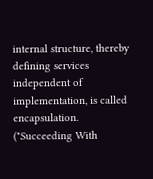internal structure, thereby defining services independent of implementation, is called encapsulation. ("Succeeding With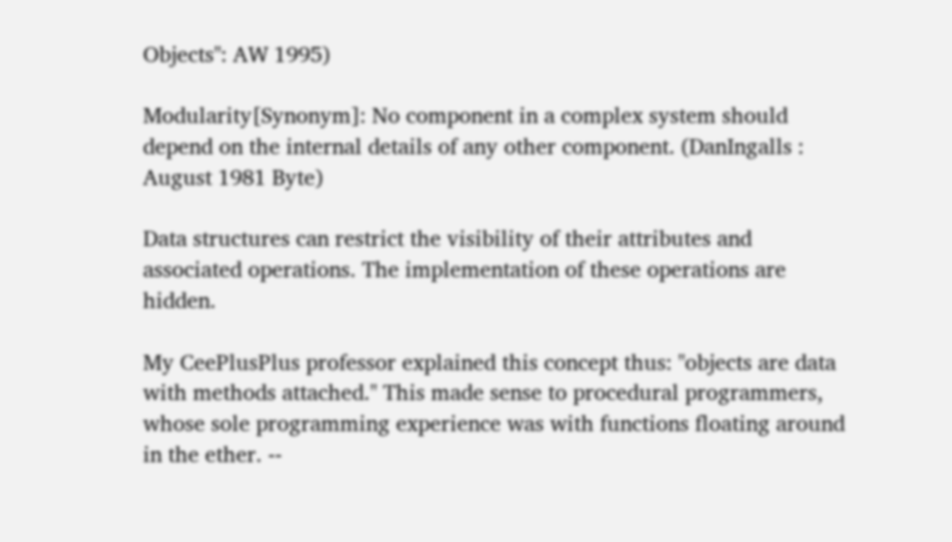Objects": AW 1995)

Modularity[Synonym]: No component in a complex system should depend on the internal details of any other component. (DanIngalls : August 1981 Byte)

Data structures can restrict the visibility of their attributes and associated operations. The implementation of these operations are hidden.

My CeePlusPlus professor explained this concept thus: "objects are data with methods attached." This made sense to procedural programmers, whose sole programming experience was with functions floating around in the ether. --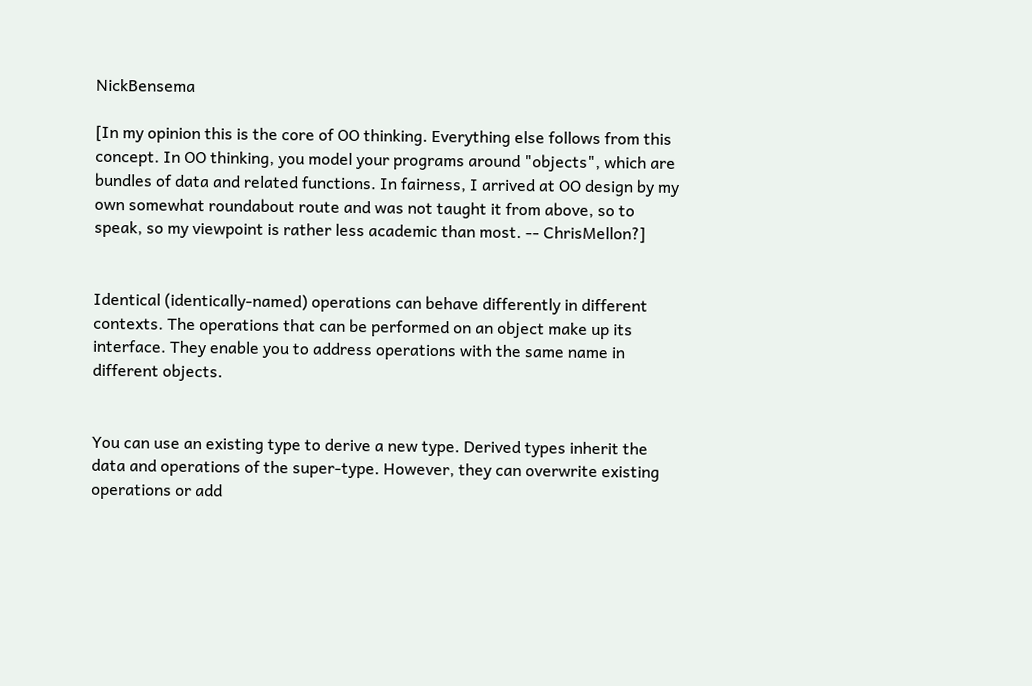NickBensema

[In my opinion this is the core of OO thinking. Everything else follows from this concept. In OO thinking, you model your programs around "objects", which are bundles of data and related functions. In fairness, I arrived at OO design by my own somewhat roundabout route and was not taught it from above, so to speak, so my viewpoint is rather less academic than most. -- ChrisMellon?]


Identical (identically-named) operations can behave differently in different contexts. The operations that can be performed on an object make up its interface. They enable you to address operations with the same name in different objects.


You can use an existing type to derive a new type. Derived types inherit the data and operations of the super-type. However, they can overwrite existing operations or add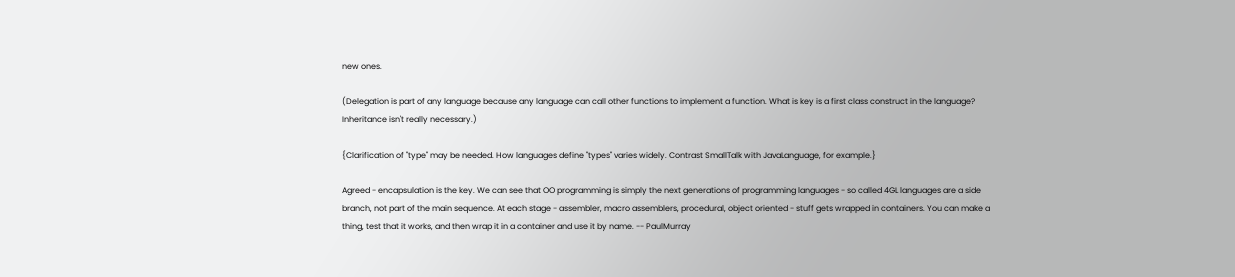new ones.

(Delegation is part of any language because any language can call other functions to implement a function. What is key is a first class construct in the language? Inheritance isn't really necessary.)

{Clarification of "type" may be needed. How languages define "types" varies widely. Contrast SmallTalk with JavaLanguage, for example.}

Agreed - encapsulation is the key. We can see that OO programming is simply the next generations of programming languages - so called 4GL languages are a side branch, not part of the main sequence. At each stage - assembler, macro assemblers, procedural, object oriented - stuff gets wrapped in containers. You can make a thing, test that it works, and then wrap it in a container and use it by name. -- PaulMurray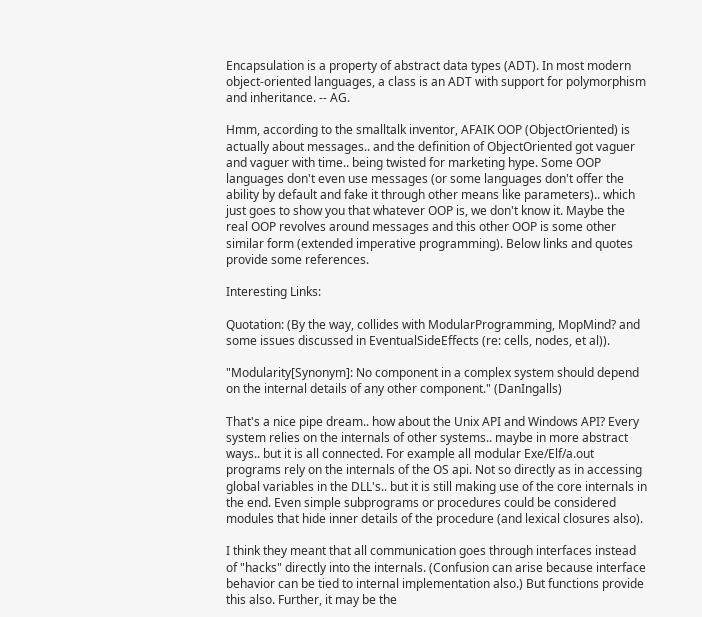Encapsulation is a property of abstract data types (ADT). In most modern object-oriented languages, a class is an ADT with support for polymorphism and inheritance. -- AG.

Hmm, according to the smalltalk inventor, AFAIK OOP (ObjectOriented) is actually about messages.. and the definition of ObjectOriented got vaguer and vaguer with time.. being twisted for marketing hype. Some OOP languages don't even use messages (or some languages don't offer the ability by default and fake it through other means like parameters).. which just goes to show you that whatever OOP is, we don't know it. Maybe the real OOP revolves around messages and this other OOP is some other similar form (extended imperative programming). Below links and quotes provide some references.

Interesting Links:

Quotation: (By the way, collides with ModularProgramming, MopMind? and some issues discussed in EventualSideEffects (re: cells, nodes, et al)).

"Modularity[Synonym]: No component in a complex system should depend on the internal details of any other component." (DanIngalls)

That's a nice pipe dream.. how about the Unix API and Windows API? Every system relies on the internals of other systems.. maybe in more abstract ways.. but it is all connected. For example all modular Exe/Elf/a.out programs rely on the internals of the OS api. Not so directly as in accessing global variables in the DLL's.. but it is still making use of the core internals in the end. Even simple subprograms or procedures could be considered modules that hide inner details of the procedure (and lexical closures also).

I think they meant that all communication goes through interfaces instead of "hacks" directly into the internals. (Confusion can arise because interface behavior can be tied to internal implementation also.) But functions provide this also. Further, it may be the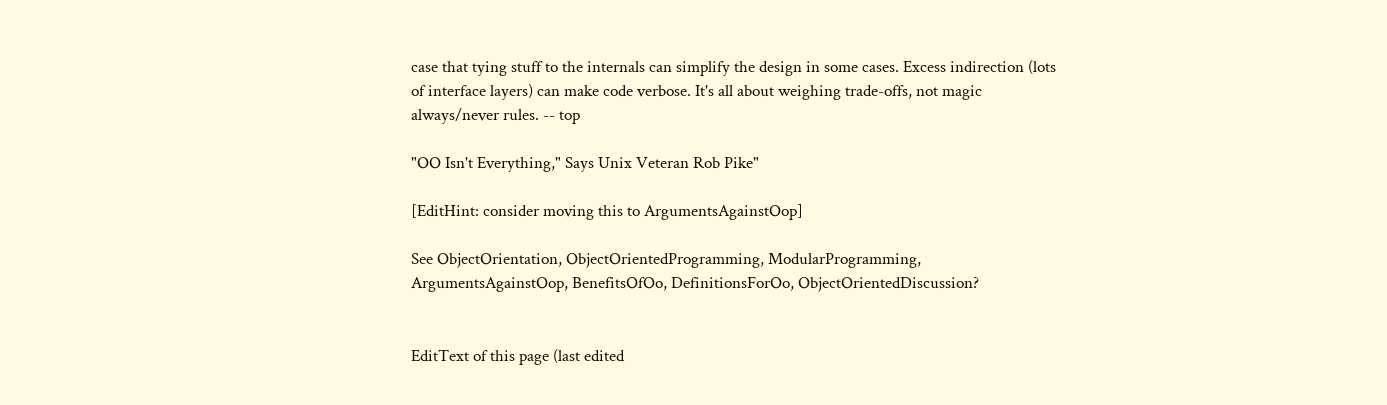case that tying stuff to the internals can simplify the design in some cases. Excess indirection (lots of interface layers) can make code verbose. It's all about weighing trade-offs, not magic always/never rules. -- top

"OO Isn't Everything," Says Unix Veteran Rob Pike"

[EditHint: consider moving this to ArgumentsAgainstOop]

See ObjectOrientation, ObjectOrientedProgramming, ModularProgramming, ArgumentsAgainstOop, BenefitsOfOo, DefinitionsForOo, ObjectOrientedDiscussion?


EditText of this page (last edited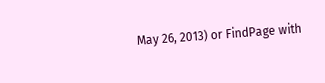May 26, 2013) or FindPage with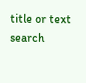title or text search